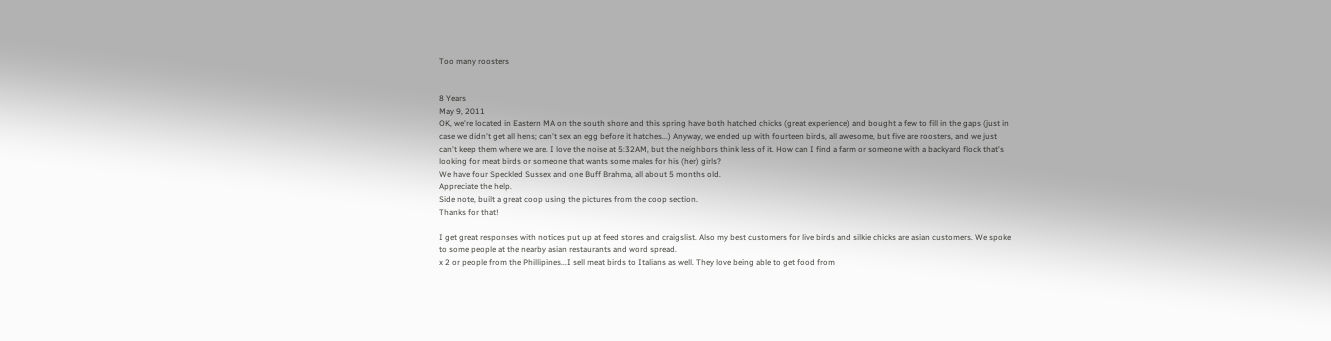Too many roosters


8 Years
May 9, 2011
OK, we're located in Eastern MA on the south shore and this spring have both hatched chicks (great experience) and bought a few to fill in the gaps (just in case we didn't get all hens; can't sex an egg before it hatches...) Anyway, we ended up with fourteen birds, all awesome, but five are roosters, and we just can't keep them where we are. I love the noise at 5:32AM, but the neighbors think less of it. How can I find a farm or someone with a backyard flock that's looking for meat birds or someone that wants some males for his (her) girls?
We have four Speckled Sussex and one Buff Brahma, all about 5 months old.
Appreciate the help.
Side note, built a great coop using the pictures from the coop section.
Thanks for that!

I get great responses with notices put up at feed stores and craigslist. Also my best customers for live birds and silkie chicks are asian customers. We spoke to some people at the nearby asian restaurants and word spread.
x 2 or people from the Phillipines...I sell meat birds to Italians as well. They love being able to get food from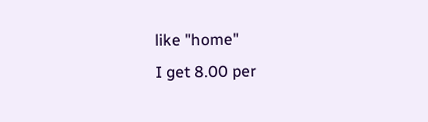like "home"
I get 8.00 per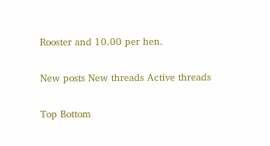Rooster and 10.00 per hen.

New posts New threads Active threads

Top Bottom